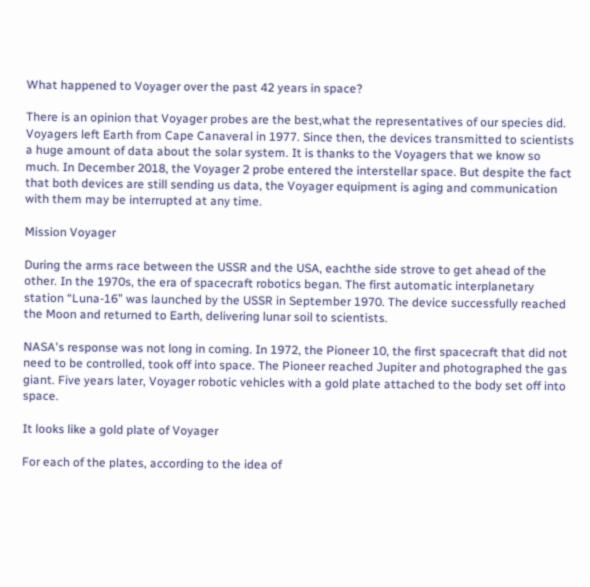What happened to Voyager over the past 42 years in space?

There is an opinion that Voyager probes are the best,what the representatives of our species did. Voyagers left Earth from Cape Canaveral in 1977. Since then, the devices transmitted to scientists a huge amount of data about the solar system. It is thanks to the Voyagers that we know so much. In December 2018, the Voyager 2 probe entered the interstellar space. But despite the fact that both devices are still sending us data, the Voyager equipment is aging and communication with them may be interrupted at any time.

Mission Voyager

During the arms race between the USSR and the USA, eachthe side strove to get ahead of the other. In the 1970s, the era of spacecraft robotics began. The first automatic interplanetary station “Luna-16” was launched by the USSR in September 1970. The device successfully reached the Moon and returned to Earth, delivering lunar soil to scientists.

NASA's response was not long in coming. In 1972, the Pioneer 10, the first spacecraft that did not need to be controlled, took off into space. The Pioneer reached Jupiter and photographed the gas giant. Five years later, Voyager robotic vehicles with a gold plate attached to the body set off into space.

It looks like a gold plate of Voyager

For each of the plates, according to the idea of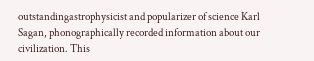outstandingastrophysicist and popularizer of science Karl Sagan, phonographically recorded information about our civilization. This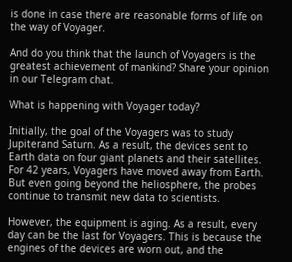is done in case there are reasonable forms of life on the way of Voyager.

And do you think that the launch of Voyagers is the greatest achievement of mankind? Share your opinion in our Telegram chat.

What is happening with Voyager today?

Initially, the goal of the Voyagers was to study Jupiterand Saturn. As a result, the devices sent to Earth data on four giant planets and their satellites. For 42 years, Voyagers have moved away from Earth. But even going beyond the heliosphere, the probes continue to transmit new data to scientists.

However, the equipment is aging. As a result, every day can be the last for Voyagers. This is because the engines of the devices are worn out, and the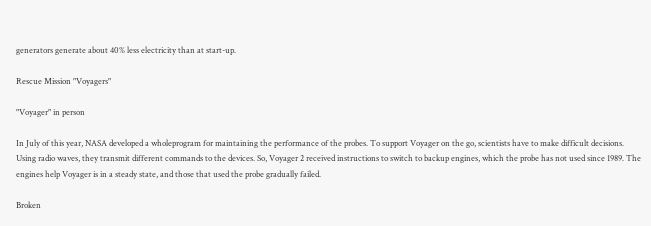generators generate about 40% less electricity than at start-up.

Rescue Mission "Voyagers"

"Voyager" in person

In July of this year, NASA developed a wholeprogram for maintaining the performance of the probes. To support Voyager on the go, scientists have to make difficult decisions. Using radio waves, they transmit different commands to the devices. So, Voyager 2 received instructions to switch to backup engines, which the probe has not used since 1989. The engines help Voyager is in a steady state, and those that used the probe gradually failed.

Broken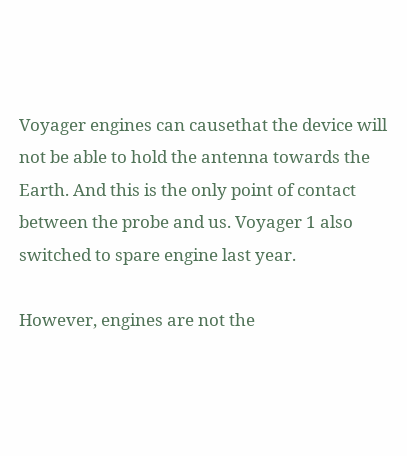Voyager engines can causethat the device will not be able to hold the antenna towards the Earth. And this is the only point of contact between the probe and us. Voyager 1 also switched to spare engine last year.

However, engines are not the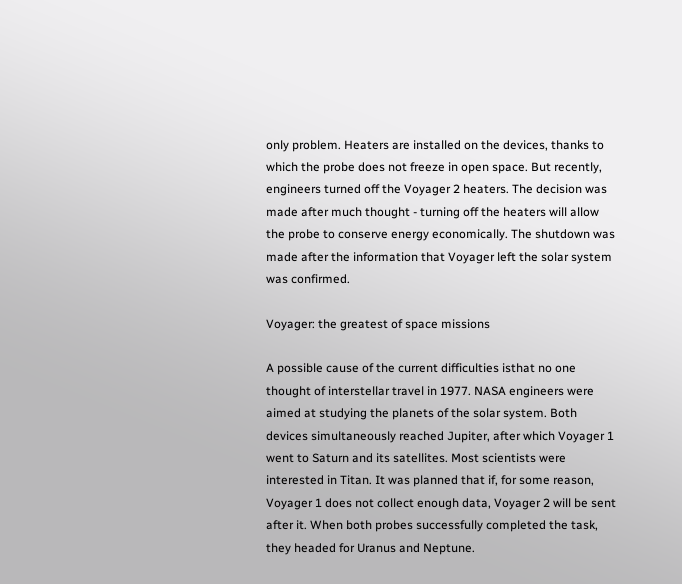only problem. Heaters are installed on the devices, thanks to which the probe does not freeze in open space. But recently, engineers turned off the Voyager 2 heaters. The decision was made after much thought - turning off the heaters will allow the probe to conserve energy economically. The shutdown was made after the information that Voyager left the solar system was confirmed.

Voyager: the greatest of space missions

A possible cause of the current difficulties isthat no one thought of interstellar travel in 1977. NASA engineers were aimed at studying the planets of the solar system. Both devices simultaneously reached Jupiter, after which Voyager 1 went to Saturn and its satellites. Most scientists were interested in Titan. It was planned that if, for some reason, Voyager 1 does not collect enough data, Voyager 2 will be sent after it. When both probes successfully completed the task, they headed for Uranus and Neptune.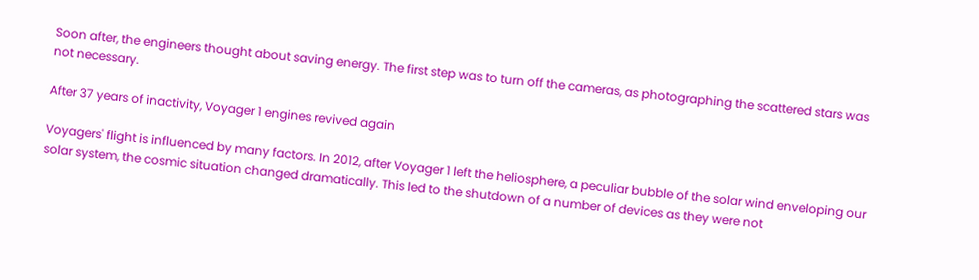Soon after, the engineers thought about saving energy. The first step was to turn off the cameras, as photographing the scattered stars was not necessary.

After 37 years of inactivity, Voyager 1 engines revived again

Voyagers' flight is influenced by many factors. In 2012, after Voyager 1 left the heliosphere, a peculiar bubble of the solar wind enveloping our solar system, the cosmic situation changed dramatically. This led to the shutdown of a number of devices as they were not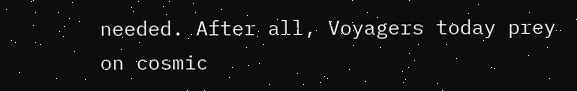needed. After all, Voyagers today prey on cosmic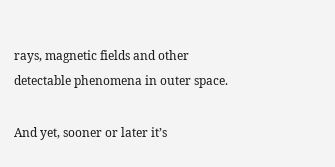rays, magnetic fields and other detectable phenomena in outer space.

And yet, sooner or later it’s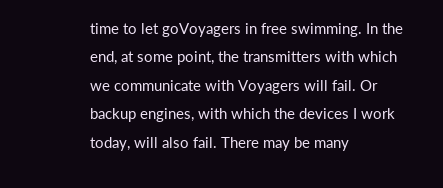time to let goVoyagers in free swimming. In the end, at some point, the transmitters with which we communicate with Voyagers will fail. Or backup engines, with which the devices I work today, will also fail. There may be many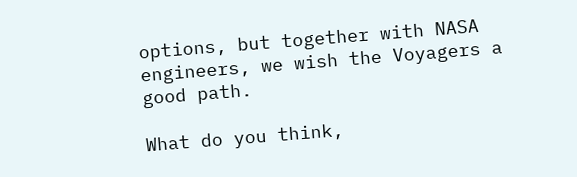options, but together with NASA engineers, we wish the Voyagers a good path.

What do you think,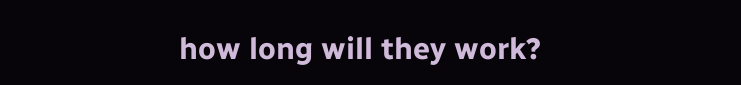how long will they work?